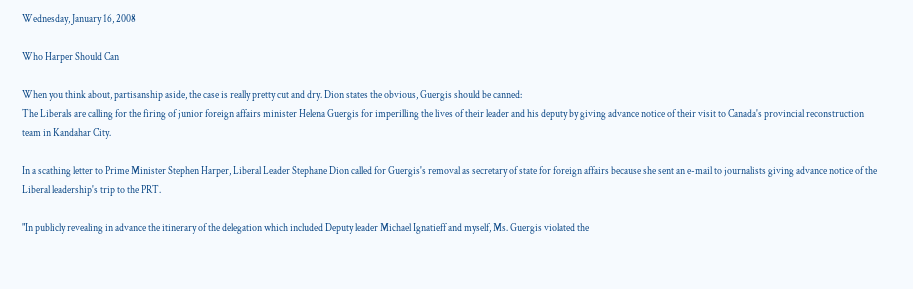Wednesday, January 16, 2008

Who Harper Should Can

When you think about, partisanship aside, the case is really pretty cut and dry. Dion states the obvious, Guergis should be canned:
The Liberals are calling for the firing of junior foreign affairs minister Helena Guergis for imperilling the lives of their leader and his deputy by giving advance notice of their visit to Canada's provincial reconstruction team in Kandahar City.

In a scathing letter to Prime Minister Stephen Harper, Liberal Leader Stephane Dion called for Guergis's removal as secretary of state for foreign affairs because she sent an e-mail to journalists giving advance notice of the Liberal leadership's trip to the PRT.

"In publicly revealing in advance the itinerary of the delegation which included Deputy leader Michael Ignatieff and myself, Ms. Guergis violated the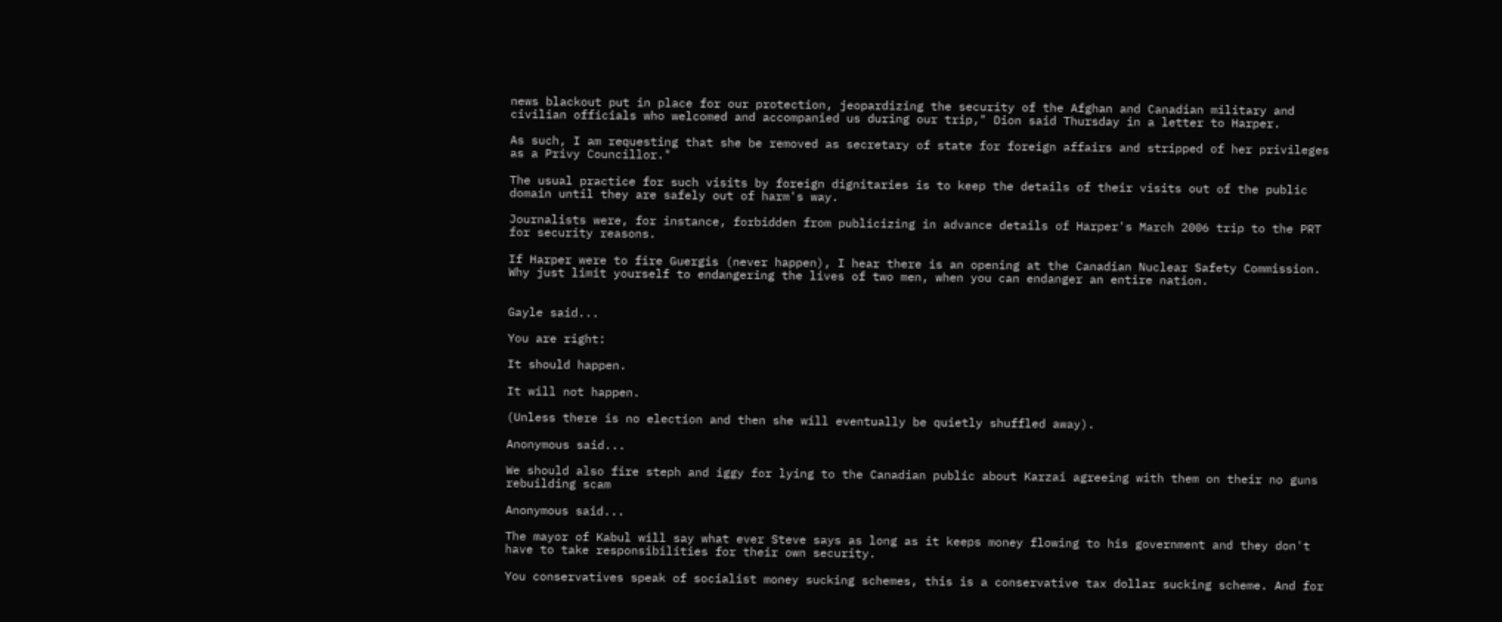news blackout put in place for our protection, jeopardizing the security of the Afghan and Canadian military and civilian officials who welcomed and accompanied us during our trip," Dion said Thursday in a letter to Harper.

As such, I am requesting that she be removed as secretary of state for foreign affairs and stripped of her privileges as a Privy Councillor."

The usual practice for such visits by foreign dignitaries is to keep the details of their visits out of the public domain until they are safely out of harm's way.

Journalists were, for instance, forbidden from publicizing in advance details of Harper's March 2006 trip to the PRT for security reasons.

If Harper were to fire Guergis (never happen), I hear there is an opening at the Canadian Nuclear Safety Commission. Why just limit yourself to endangering the lives of two men, when you can endanger an entire nation.


Gayle said...

You are right:

It should happen.

It will not happen.

(Unless there is no election and then she will eventually be quietly shuffled away).

Anonymous said...

We should also fire steph and iggy for lying to the Canadian public about Karzai agreeing with them on their no guns rebuilding scam

Anonymous said...

The mayor of Kabul will say what ever Steve says as long as it keeps money flowing to his government and they don't have to take responsibilities for their own security.

You conservatives speak of socialist money sucking schemes, this is a conservative tax dollar sucking scheme. And for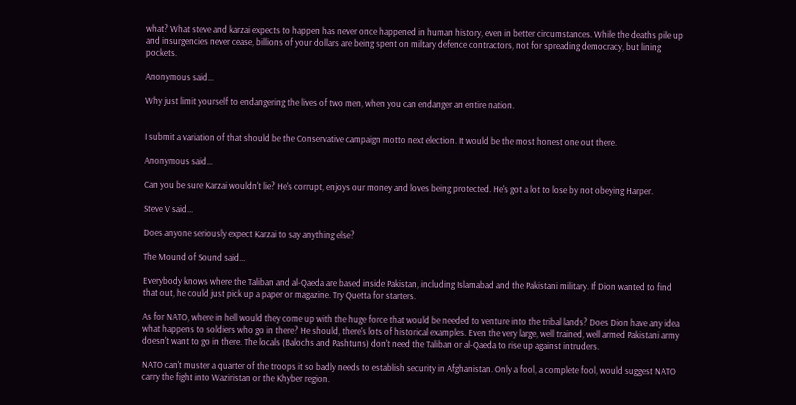what? What steve and karzai expects to happen has never once happened in human history, even in better circumstances. While the deaths pile up and insurgencies never cease, billions of your dollars are being spent on miltary defence contractors, not for spreading democracy, but lining pockets.

Anonymous said...

Why just limit yourself to endangering the lives of two men, when you can endanger an entire nation.


I submit a variation of that should be the Conservative campaign motto next election. It would be the most honest one out there.

Anonymous said...

Can you be sure Karzai wouldn't lie? He's corrupt, enjoys our money and loves being protected. He's got a lot to lose by not obeying Harper.

Steve V said...

Does anyone seriously expect Karzai to say anything else?

The Mound of Sound said...

Everybody knows where the Taliban and al-Qaeda are based inside Pakistan, including Islamabad and the Pakistani military. If Dion wanted to find that out, he could just pick up a paper or magazine. Try Quetta for starters.

As for NATO, where in hell would they come up with the huge force that would be needed to venture into the tribal lands? Does Dion have any idea what happens to soldiers who go in there? He should, there's lots of historical examples. Even the very large, well trained, well armed Pakistani army doesn't want to go in there. The locals (Balochs and Pashtuns) don't need the Taliban or al-Qaeda to rise up against intruders.

NATO can't muster a quarter of the troops it so badly needs to establish security in Afghanistan. Only a fool, a complete fool, would suggest NATO carry the fight into Waziristan or the Khyber region.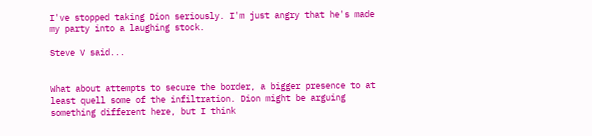I've stopped taking Dion seriously. I'm just angry that he's made my party into a laughing stock.

Steve V said...


What about attempts to secure the border, a bigger presence to at least quell some of the infiltration. Dion might be arguing something different here, but I think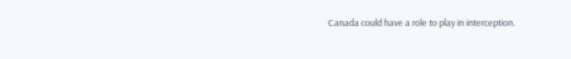Canada could have a role to play in interception.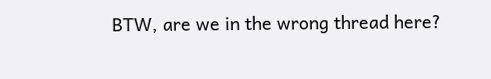BTW, are we in the wrong thread here?